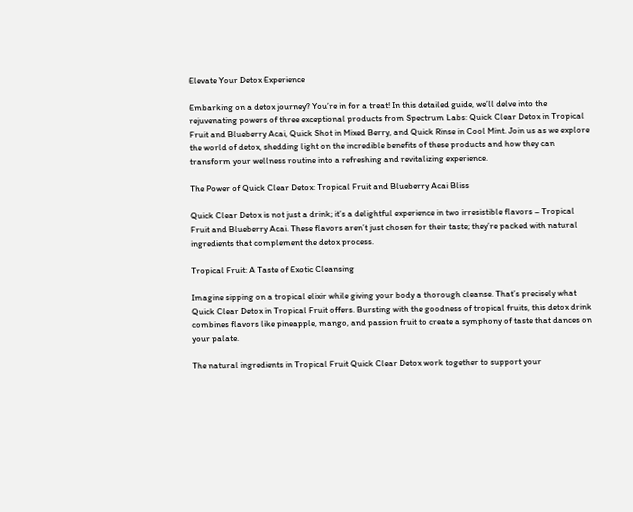Elevate Your Detox Experience

Embarking on a detox journey? You’re in for a treat! In this detailed guide, we’ll delve into the rejuvenating powers of three exceptional products from Spectrum Labs: Quick Clear Detox in Tropical Fruit and Blueberry Acai, Quick Shot in Mixed Berry, and Quick Rinse in Cool Mint. Join us as we explore the world of detox, shedding light on the incredible benefits of these products and how they can transform your wellness routine into a refreshing and revitalizing experience.

The Power of Quick Clear Detox: Tropical Fruit and Blueberry Acai Bliss

Quick Clear Detox is not just a drink; it’s a delightful experience in two irresistible flavors – Tropical Fruit and Blueberry Acai. These flavors aren’t just chosen for their taste; they’re packed with natural ingredients that complement the detox process.

Tropical Fruit: A Taste of Exotic Cleansing

Imagine sipping on a tropical elixir while giving your body a thorough cleanse. That’s precisely what Quick Clear Detox in Tropical Fruit offers. Bursting with the goodness of tropical fruits, this detox drink combines flavors like pineapple, mango, and passion fruit to create a symphony of taste that dances on your palate.

The natural ingredients in Tropical Fruit Quick Clear Detox work together to support your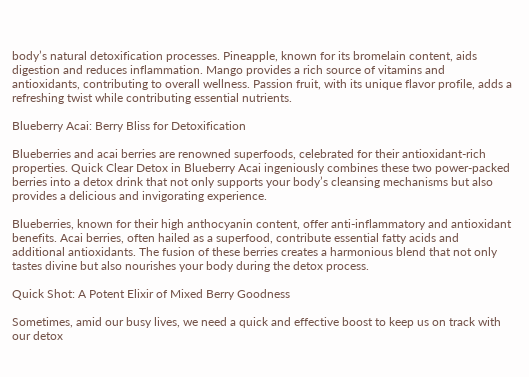body’s natural detoxification processes. Pineapple, known for its bromelain content, aids digestion and reduces inflammation. Mango provides a rich source of vitamins and antioxidants, contributing to overall wellness. Passion fruit, with its unique flavor profile, adds a refreshing twist while contributing essential nutrients.

Blueberry Acai: Berry Bliss for Detoxification

Blueberries and acai berries are renowned superfoods, celebrated for their antioxidant-rich properties. Quick Clear Detox in Blueberry Acai ingeniously combines these two power-packed berries into a detox drink that not only supports your body’s cleansing mechanisms but also provides a delicious and invigorating experience.

Blueberries, known for their high anthocyanin content, offer anti-inflammatory and antioxidant benefits. Acai berries, often hailed as a superfood, contribute essential fatty acids and additional antioxidants. The fusion of these berries creates a harmonious blend that not only tastes divine but also nourishes your body during the detox process.

Quick Shot: A Potent Elixir of Mixed Berry Goodness

Sometimes, amid our busy lives, we need a quick and effective boost to keep us on track with our detox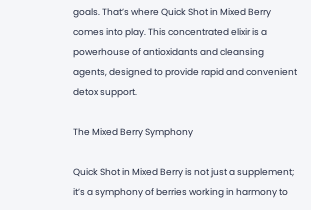goals. That’s where Quick Shot in Mixed Berry comes into play. This concentrated elixir is a powerhouse of antioxidants and cleansing agents, designed to provide rapid and convenient detox support.

The Mixed Berry Symphony

Quick Shot in Mixed Berry is not just a supplement; it’s a symphony of berries working in harmony to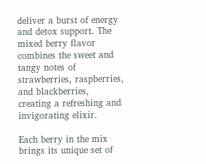deliver a burst of energy and detox support. The mixed berry flavor combines the sweet and tangy notes of strawberries, raspberries, and blackberries, creating a refreshing and invigorating elixir.

Each berry in the mix brings its unique set of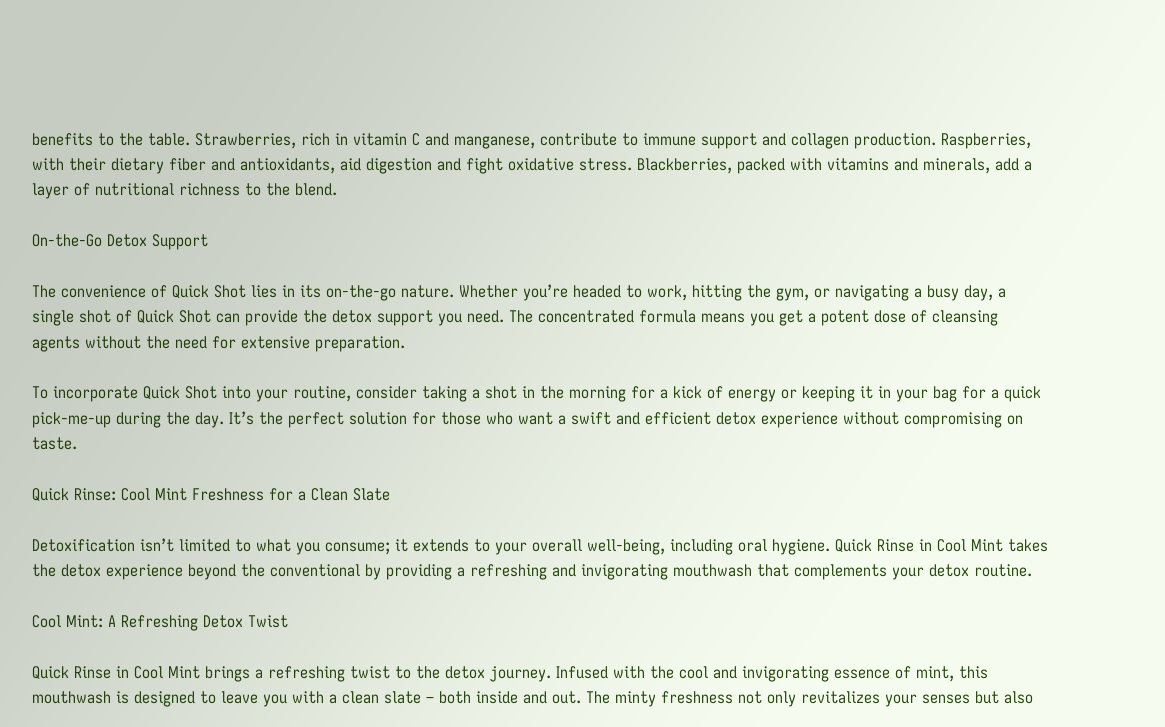benefits to the table. Strawberries, rich in vitamin C and manganese, contribute to immune support and collagen production. Raspberries, with their dietary fiber and antioxidants, aid digestion and fight oxidative stress. Blackberries, packed with vitamins and minerals, add a layer of nutritional richness to the blend.

On-the-Go Detox Support

The convenience of Quick Shot lies in its on-the-go nature. Whether you’re headed to work, hitting the gym, or navigating a busy day, a single shot of Quick Shot can provide the detox support you need. The concentrated formula means you get a potent dose of cleansing agents without the need for extensive preparation.

To incorporate Quick Shot into your routine, consider taking a shot in the morning for a kick of energy or keeping it in your bag for a quick pick-me-up during the day. It’s the perfect solution for those who want a swift and efficient detox experience without compromising on taste.

Quick Rinse: Cool Mint Freshness for a Clean Slate

Detoxification isn’t limited to what you consume; it extends to your overall well-being, including oral hygiene. Quick Rinse in Cool Mint takes the detox experience beyond the conventional by providing a refreshing and invigorating mouthwash that complements your detox routine.

Cool Mint: A Refreshing Detox Twist

Quick Rinse in Cool Mint brings a refreshing twist to the detox journey. Infused with the cool and invigorating essence of mint, this mouthwash is designed to leave you with a clean slate – both inside and out. The minty freshness not only revitalizes your senses but also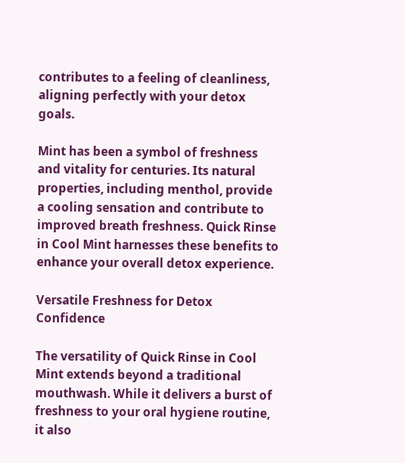contributes to a feeling of cleanliness, aligning perfectly with your detox goals.

Mint has been a symbol of freshness and vitality for centuries. Its natural properties, including menthol, provide a cooling sensation and contribute to improved breath freshness. Quick Rinse in Cool Mint harnesses these benefits to enhance your overall detox experience.

Versatile Freshness for Detox Confidence

The versatility of Quick Rinse in Cool Mint extends beyond a traditional mouthwash. While it delivers a burst of freshness to your oral hygiene routine, it also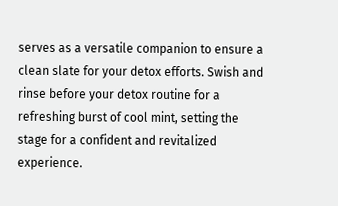serves as a versatile companion to ensure a clean slate for your detox efforts. Swish and rinse before your detox routine for a refreshing burst of cool mint, setting the stage for a confident and revitalized experience.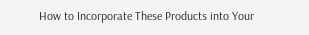How to Incorporate These Products into Your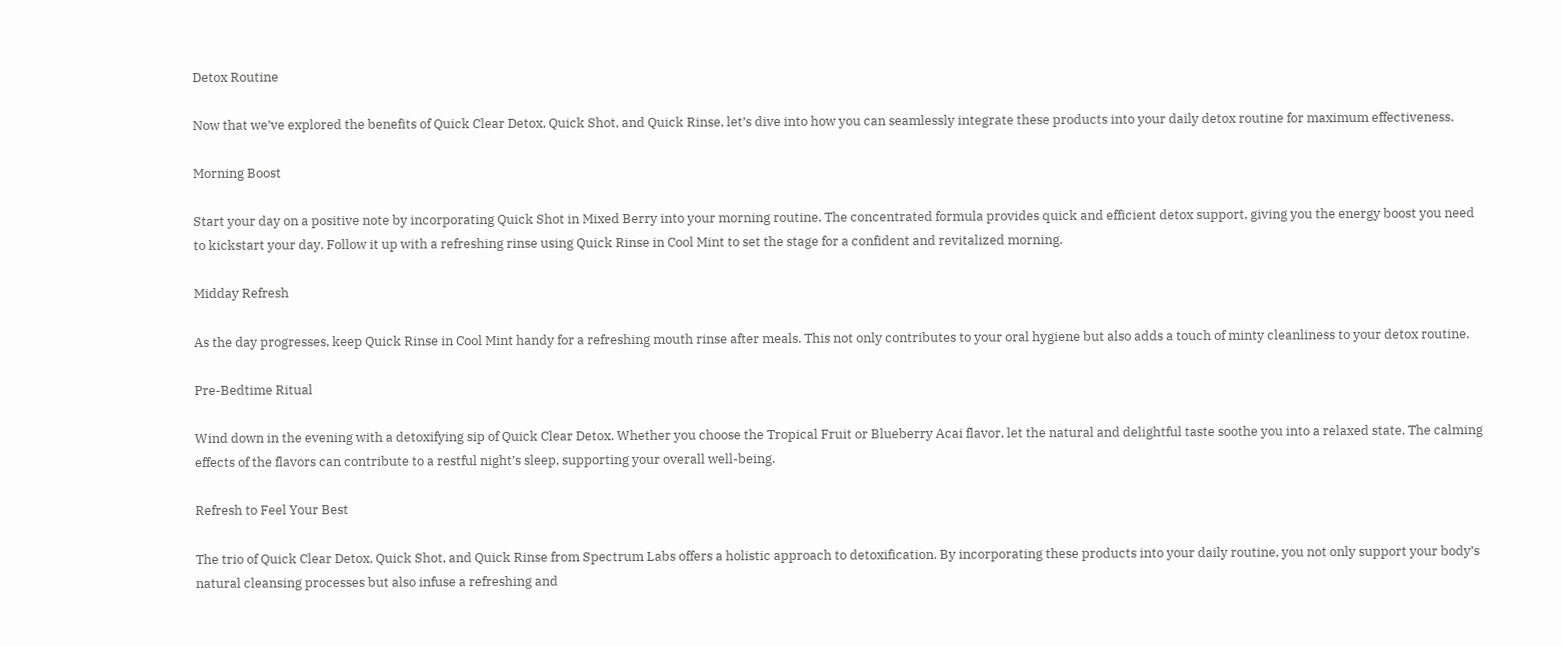Detox Routine

Now that we’ve explored the benefits of Quick Clear Detox, Quick Shot, and Quick Rinse, let’s dive into how you can seamlessly integrate these products into your daily detox routine for maximum effectiveness.

Morning Boost

Start your day on a positive note by incorporating Quick Shot in Mixed Berry into your morning routine. The concentrated formula provides quick and efficient detox support, giving you the energy boost you need to kickstart your day. Follow it up with a refreshing rinse using Quick Rinse in Cool Mint to set the stage for a confident and revitalized morning.

Midday Refresh

As the day progresses, keep Quick Rinse in Cool Mint handy for a refreshing mouth rinse after meals. This not only contributes to your oral hygiene but also adds a touch of minty cleanliness to your detox routine.

Pre-Bedtime Ritual

Wind down in the evening with a detoxifying sip of Quick Clear Detox. Whether you choose the Tropical Fruit or Blueberry Acai flavor, let the natural and delightful taste soothe you into a relaxed state. The calming effects of the flavors can contribute to a restful night’s sleep, supporting your overall well-being.

Refresh to Feel Your Best

The trio of Quick Clear Detox, Quick Shot, and Quick Rinse from Spectrum Labs offers a holistic approach to detoxification. By incorporating these products into your daily routine, you not only support your body’s natural cleansing processes but also infuse a refreshing and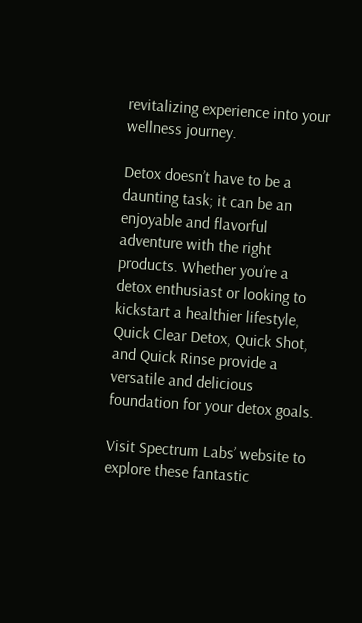revitalizing experience into your wellness journey.

Detox doesn’t have to be a daunting task; it can be an enjoyable and flavorful adventure with the right products. Whether you’re a detox enthusiast or looking to kickstart a healthier lifestyle, Quick Clear Detox, Quick Shot, and Quick Rinse provide a versatile and delicious foundation for your detox goals.

Visit Spectrum Labs’ website to explore these fantastic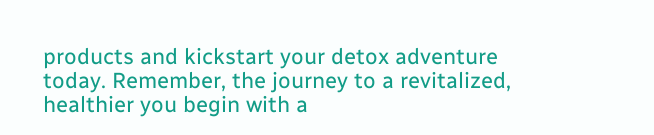products and kickstart your detox adventure today. Remember, the journey to a revitalized, healthier you begin with a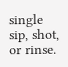single sip, shot, or rinse.